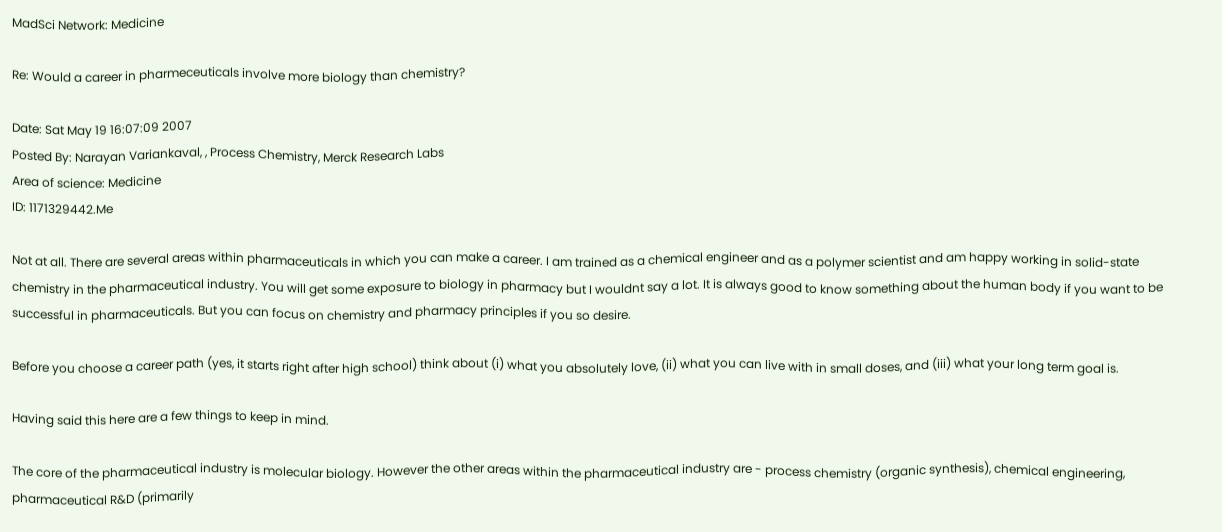MadSci Network: Medicine

Re: Would a career in pharmeceuticals involve more biology than chemistry?

Date: Sat May 19 16:07:09 2007
Posted By: Narayan Variankaval, , Process Chemistry, Merck Research Labs
Area of science: Medicine
ID: 1171329442.Me

Not at all. There are several areas within pharmaceuticals in which you can make a career. I am trained as a chemical engineer and as a polymer scientist and am happy working in solid-state chemistry in the pharmaceutical industry. You will get some exposure to biology in pharmacy but I wouldnt say a lot. It is always good to know something about the human body if you want to be successful in pharmaceuticals. But you can focus on chemistry and pharmacy principles if you so desire.

Before you choose a career path (yes, it starts right after high school) think about (i) what you absolutely love, (ii) what you can live with in small doses, and (iii) what your long term goal is.

Having said this here are a few things to keep in mind.

The core of the pharmaceutical industry is molecular biology. However the other areas within the pharmaceutical industry are - process chemistry (organic synthesis), chemical engineering, pharmaceutical R&D (primarily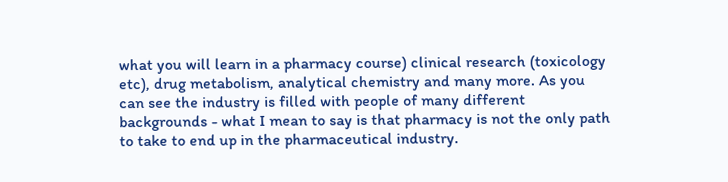what you will learn in a pharmacy course) clinical research (toxicology etc), drug metabolism, analytical chemistry and many more. As you can see the industry is filled with people of many different backgrounds - what I mean to say is that pharmacy is not the only path to take to end up in the pharmaceutical industry.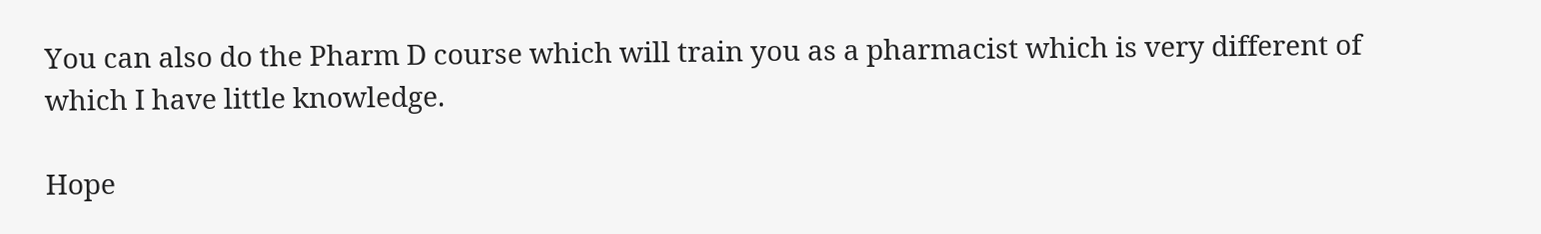You can also do the Pharm D course which will train you as a pharmacist which is very different of which I have little knowledge.

Hope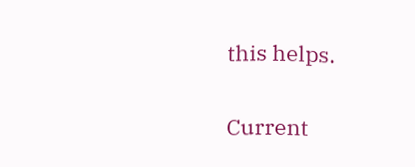this helps.

Current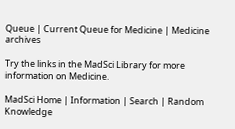Queue | Current Queue for Medicine | Medicine archives

Try the links in the MadSci Library for more information on Medicine.

MadSci Home | Information | Search | Random Knowledge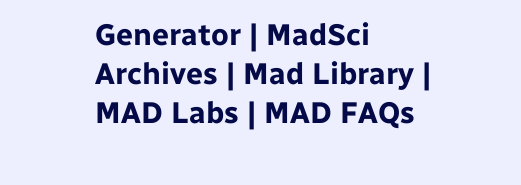Generator | MadSci Archives | Mad Library | MAD Labs | MAD FAQs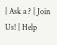| Ask a ? | Join Us! | Help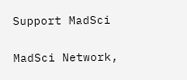Support MadSci

MadSci Network,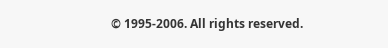© 1995-2006. All rights reserved.